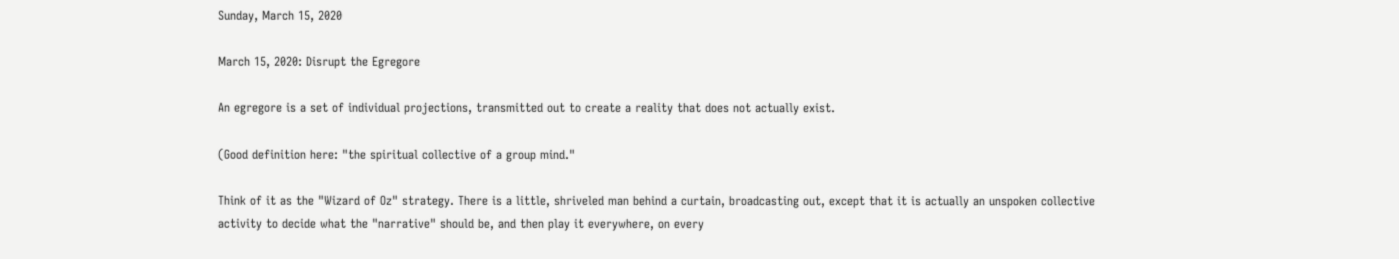Sunday, March 15, 2020

March 15, 2020: Disrupt the Egregore

An egregore is a set of individual projections, transmitted out to create a reality that does not actually exist.

(Good definition here: "the spiritual collective of a group mind."

Think of it as the "Wizard of Oz" strategy. There is a little, shriveled man behind a curtain, broadcasting out, except that it is actually an unspoken collective activity to decide what the "narrative" should be, and then play it everywhere, on every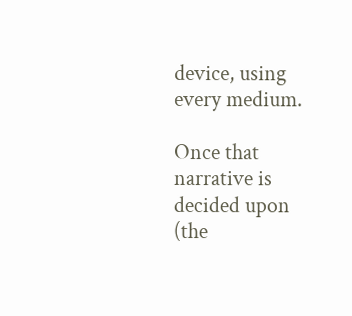device, using every medium.

Once that narrative is decided upon (the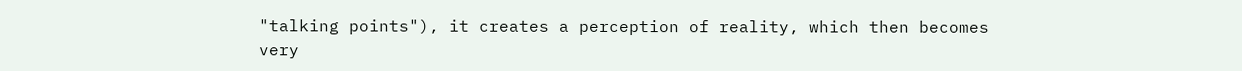"talking points"), it creates a perception of reality, which then becomes very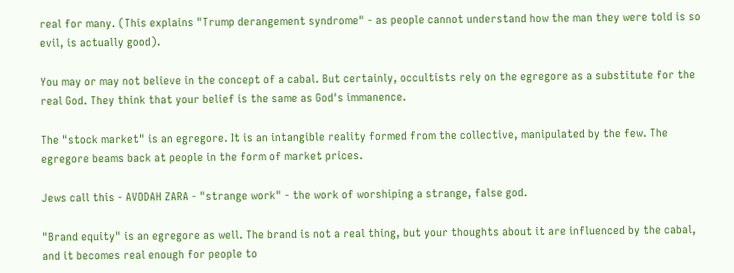real for many. (This explains "Trump derangement syndrome" - as people cannot understand how the man they were told is so evil, is actually good).

You may or may not believe in the concept of a cabal. But certainly, occultists rely on the egregore as a substitute for the real God. They think that your belief is the same as God's immanence.

The "stock market" is an egregore. It is an intangible reality formed from the collective, manipulated by the few. The egregore beams back at people in the form of market prices.

Jews call this - AVODAH ZARA - "strange work" - the work of worshiping a strange, false god.

"Brand equity" is an egregore as well. The brand is not a real thing, but your thoughts about it are influenced by the cabal, and it becomes real enough for people to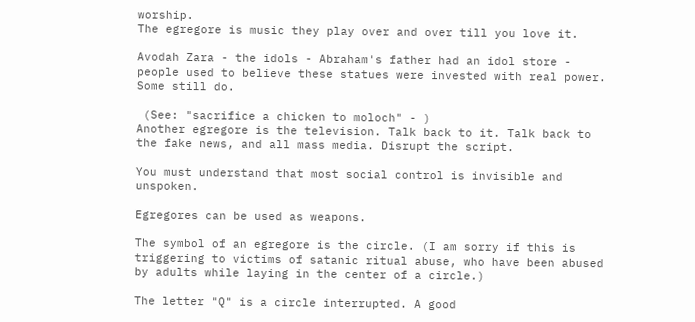worship.
The egregore is music they play over and over till you love it.

Avodah Zara - the idols - Abraham's father had an idol store - people used to believe these statues were invested with real power.
Some still do.

 (See: "sacrifice a chicken to moloch" - )
Another egregore is the television. Talk back to it. Talk back to the fake news, and all mass media. Disrupt the script.

You must understand that most social control is invisible and unspoken.

Egregores can be used as weapons.

The symbol of an egregore is the circle. (I am sorry if this is triggering to victims of satanic ritual abuse, who have been abused by adults while laying in the center of a circle.)

The letter "Q" is a circle interrupted. A good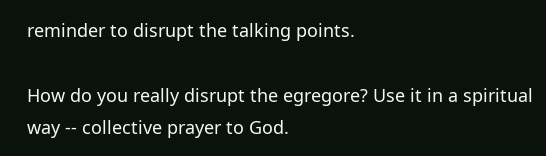reminder to disrupt the talking points.

How do you really disrupt the egregore? Use it in a spiritual way -- collective prayer to God.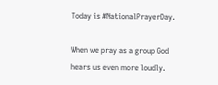Today is #NationalPrayerDay.

When we pray as a group God hears us even more loudly.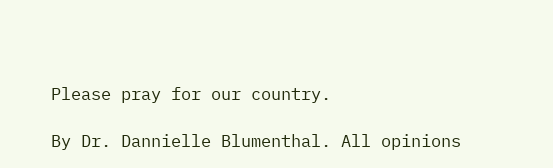Please pray for our country.

By Dr. Dannielle Blumenthal. All opinions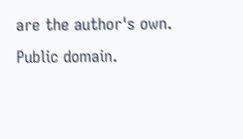are the author's own. Public domain.